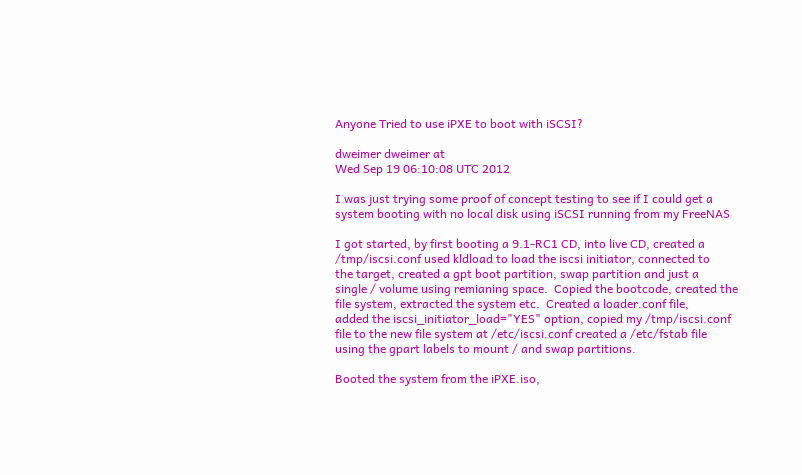Anyone Tried to use iPXE to boot with iSCSI?

dweimer dweimer at
Wed Sep 19 06:10:08 UTC 2012

I was just trying some proof of concept testing to see if I could get a
system booting with no local disk using iSCSI running from my FreeNAS

I got started, by first booting a 9.1-RC1 CD, into live CD, created a
/tmp/iscsi.conf used kldload to load the iscsi initiator, connected to
the target, created a gpt boot partition, swap partition and just a
single / volume using remianing space.  Copied the bootcode, created the
file system, extracted the system etc.  Created a loader.conf file,
added the iscsi_initiator_load="YES" option, copied my /tmp/iscsi.conf
file to the new file system at /etc/iscsi.conf created a /etc/fstab file
using the gpart labels to mount / and swap partitions.

Booted the system from the iPXE.iso,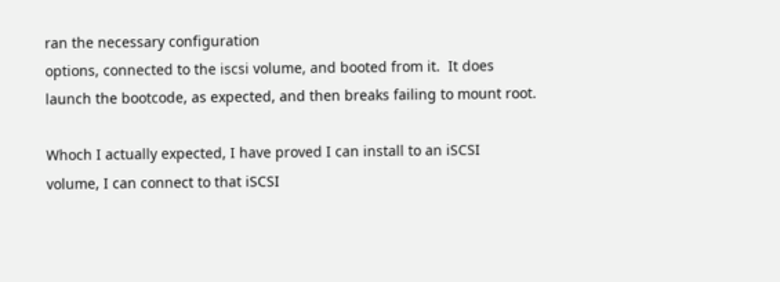ran the necessary configuration
options, connected to the iscsi volume, and booted from it.  It does
launch the bootcode, as expected, and then breaks failing to mount root.

Whoch I actually expected, I have proved I can install to an iSCSI
volume, I can connect to that iSCSI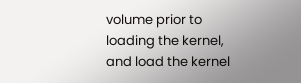volume prior to loading the kernel,
and load the kernel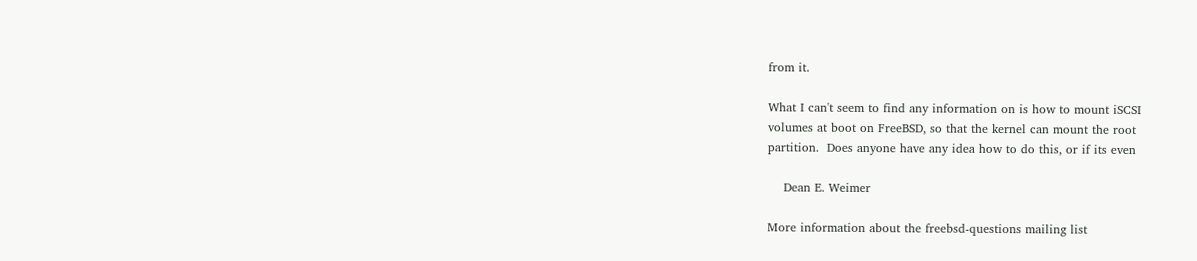from it.

What I can't seem to find any information on is how to mount iSCSI
volumes at boot on FreeBSD, so that the kernel can mount the root
partition.  Does anyone have any idea how to do this, or if its even

    Dean E. Weimer

More information about the freebsd-questions mailing list